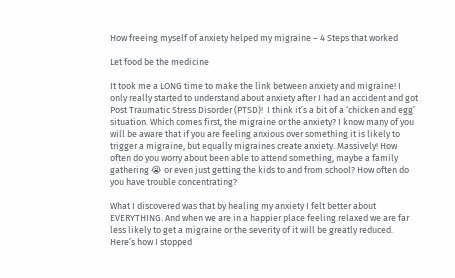How freeing myself of anxiety helped my migraine – 4 Steps that worked

Let food be the medicine

It took me a LONG time to make the link between anxiety and migraine! I only really started to understand about anxiety after I had an accident and got Post Traumatic Stress Disorder (PTSD)!  I think it’s a bit of a ‘chicken and egg’ situation. Which comes first, the migraine or the anxiety? I know many of you will be aware that if you are feeling anxious over something it is likely to trigger a migraine, but equally migraines create anxiety. Massively! How often do you worry about been able to attend something, maybe a family gathering 😭 or even just getting the kids to and from school? How often do you have trouble concentrating?

What I discovered was that by healing my anxiety I felt better about EVERYTHING. And when we are in a happier place feeling relaxed we are far less likely to get a migraine or the severity of it will be greatly reduced.  Here’s how I stopped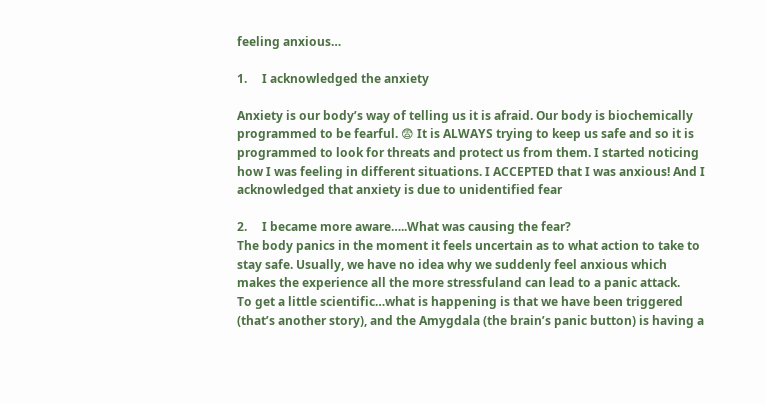feeling anxious…

1.     I acknowledged the anxiety

Anxiety is our body’s way of telling us it is afraid. Our body is biochemically programmed to be fearful. 😨 It is ALWAYS trying to keep us safe and so it is programmed to look for threats and protect us from them. I started noticing how I was feeling in different situations. I ACCEPTED that I was anxious! And I acknowledged that anxiety is due to unidentified fear

2.     I became more aware…..What was causing the fear?
The body panics in the moment it feels uncertain as to what action to take to stay safe. Usually, we have no idea why we suddenly feel anxious which makes the experience all the more stressfuland can lead to a panic attack.
To get a little scientific…what is happening is that we have been triggered (that’s another story), and the Amygdala (the brain’s panic button) is having a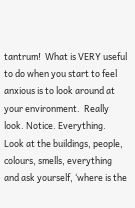tantrum!  What is VERY useful to do when you start to feel anxious is to look around at your environment.  Really look. Notice. Everything. Look at the buildings, people, colours, smells, everything and ask yourself, ‘where is the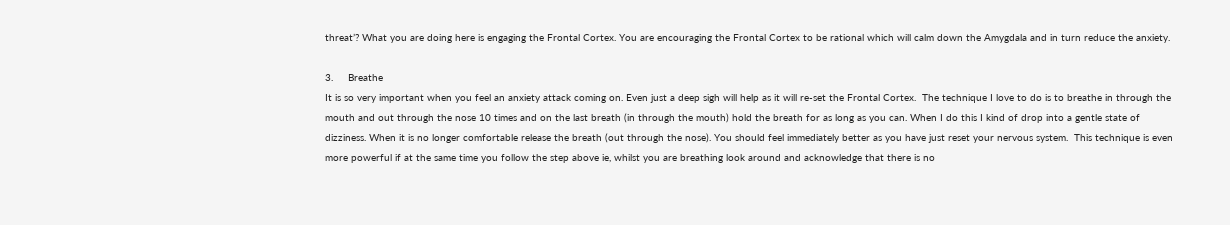threat’? What you are doing here is engaging the Frontal Cortex. You are encouraging the Frontal Cortex to be rational which will calm down the Amygdala and in turn reduce the anxiety.

3.     Breathe
It is so very important when you feel an anxiety attack coming on. Even just a deep sigh will help as it will re-set the Frontal Cortex.  The technique I love to do is to breathe in through the mouth and out through the nose 10 times and on the last breath (in through the mouth) hold the breath for as long as you can. When I do this I kind of drop into a gentle state of dizziness. When it is no longer comfortable release the breath (out through the nose). You should feel immediately better as you have just reset your nervous system.  This technique is even more powerful if at the same time you follow the step above ie, whilst you are breathing look around and acknowledge that there is no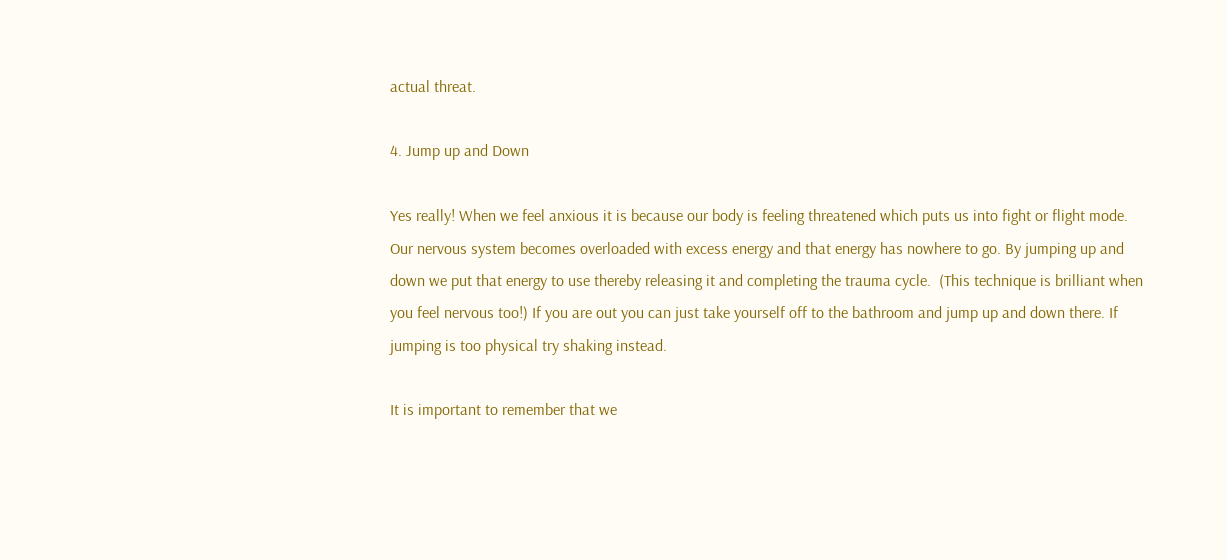actual threat.

4. Jump up and Down

Yes really! When we feel anxious it is because our body is feeling threatened which puts us into fight or flight mode. Our nervous system becomes overloaded with excess energy and that energy has nowhere to go. By jumping up and down we put that energy to use thereby releasing it and completing the trauma cycle.  (This technique is brilliant when you feel nervous too!) If you are out you can just take yourself off to the bathroom and jump up and down there. If jumping is too physical try shaking instead.

It is important to remember that we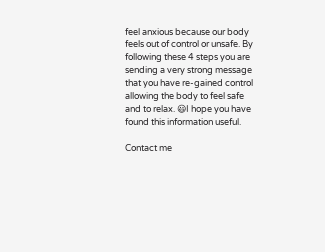feel anxious because our body feels out of control or unsafe. By following these 4 steps you are sending a very strong message that you have re-gained control allowing the body to feel safe and to relax. 😃I hope you have found this information useful.

Contact me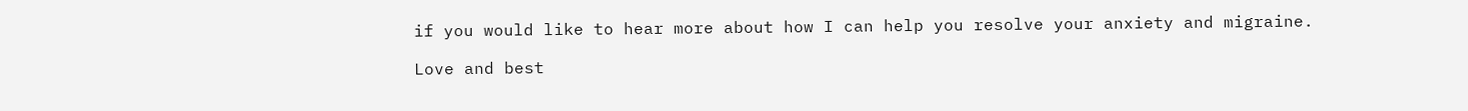if you would like to hear more about how I can help you resolve your anxiety and migraine.

Love and best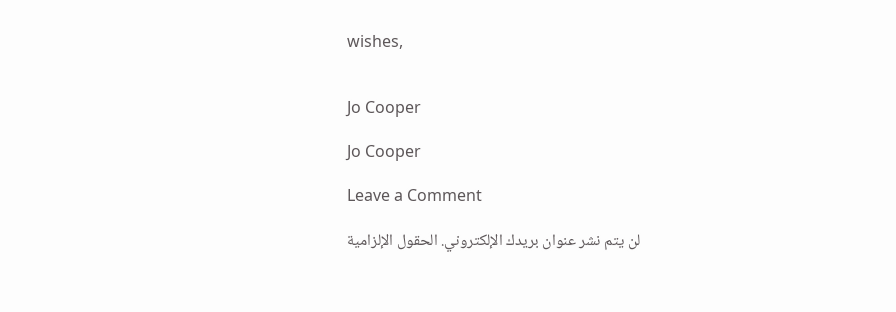wishes,


Jo Cooper

Jo Cooper

Leave a Comment

لن يتم نشر عنوان بريدك الإلكتروني. الحقول الإلزامية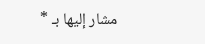مشار إليها بـ *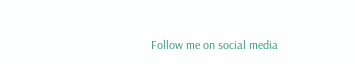Follow me on social media